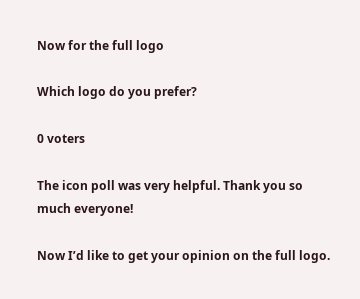Now for the full logo

Which logo do you prefer?

0 voters

The icon poll was very helpful. Thank you so much everyone!

Now I’d like to get your opinion on the full logo.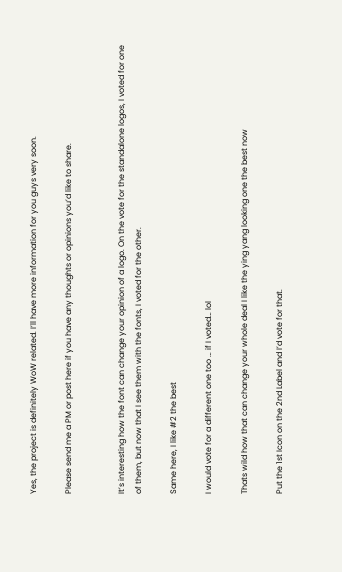Yes, the project is definitely WoW related. I’ll have more information for you guys very soon.

Please send me a PM or post here if you have any thoughts or opinions you’d like to share.


It’s interesting how the font can change your opinion of a logo. On the vote for the standalone logos, I voted for one of them, but now that I see them with the fonts, I voted for the other.

Same here, I like #2 the best

I would vote for a different one too … if I voted… lol

Thats wild how that can change your whole deal I like the ying yang looking one the best now

Put the 1st Icon on the 2nd Label and I’d vote for that.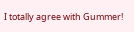I totally agree with Gummer!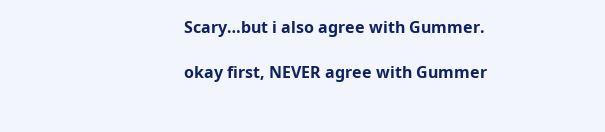Scary…but i also agree with Gummer.

okay first, NEVER agree with Gummer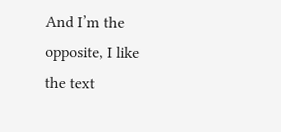And I’m the opposite, I like the text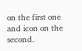on the first one and icon on the second.